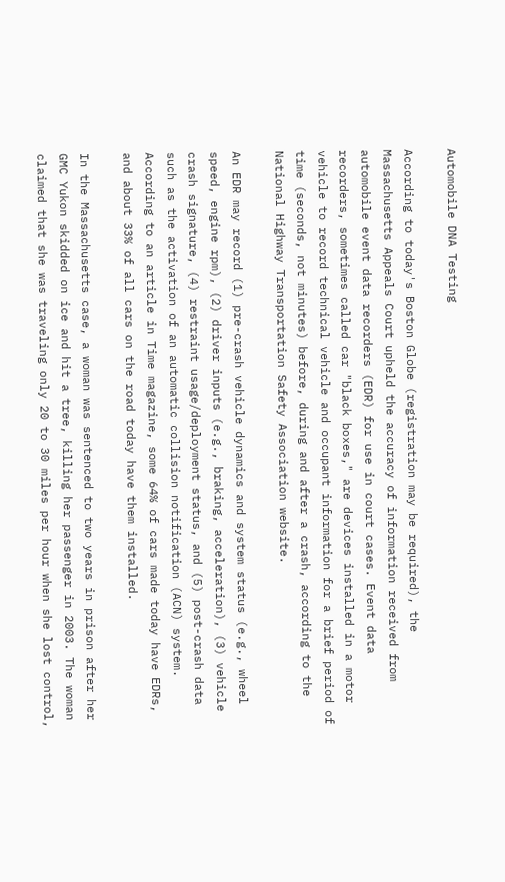Automobile DNA Testing

According to today's Boston Globe (registration may be required), the Massachusetts Appeals Court upheld the accuracy of information received from automobile event data recorders (EDR) for use in court cases. Event data recorders, sometimes called car "black boxes," are devices installed in a motor vehicle to record technical vehicle and occupant information for a brief period of time (seconds, not minutes) before, during and after a crash, according to the National Highway Transportation Safety Association website.

An EDR may record (1) pre-crash vehicle dynamics and system status (e.g., wheel speed, engine rpm), (2) driver inputs (e.g., braking, acceleration), (3) vehicle crash signature, (4) restraint usage/deployment status, and (5) post-crash data such as the activation of an automatic collision notification (ACN) system. According to an article in Time magazine, some 64% of cars made today have EDRs, and about 33% of all cars on the road today have them installed.

In the Massachusetts case, a woman was sentenced to two years in prison after her GMC Yukon skidded on ice and hit a tree, killing her passenger in 2003. The woman claimed that she was traveling only 20 to 30 miles per hour when she lost control,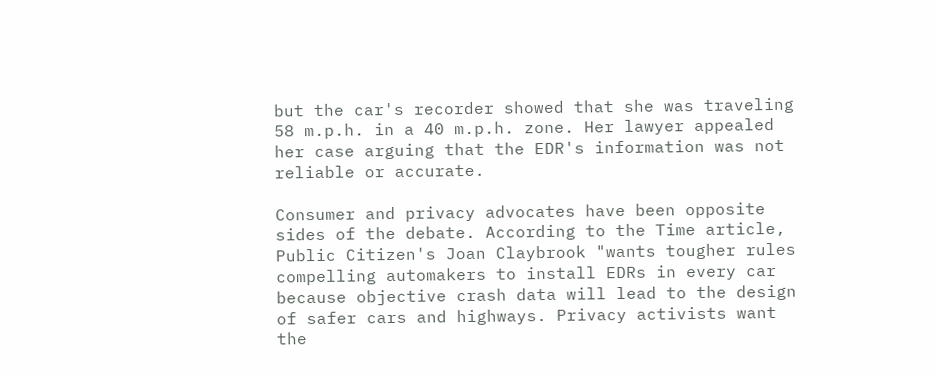but the car's recorder showed that she was traveling 58 m.p.h. in a 40 m.p.h. zone. Her lawyer appealed her case arguing that the EDR's information was not reliable or accurate.

Consumer and privacy advocates have been opposite sides of the debate. According to the Time article, Public Citizen's Joan Claybrook "wants tougher rules compelling automakers to install EDRs in every car because objective crash data will lead to the design of safer cars and highways. Privacy activists want the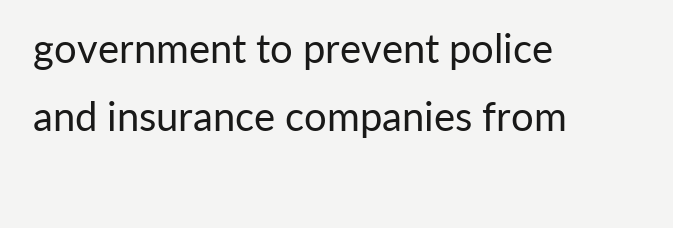government to prevent police and insurance companies from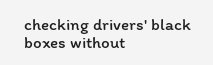checking drivers' black boxes without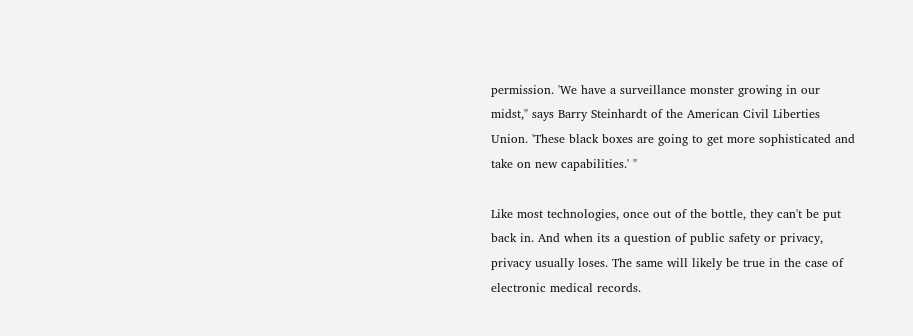permission. 'We have a surveillance monster growing in our midst," says Barry Steinhardt of the American Civil Liberties Union. 'These black boxes are going to get more sophisticated and take on new capabilities.' "

Like most technologies, once out of the bottle, they can't be put back in. And when its a question of public safety or privacy, privacy usually loses. The same will likely be true in the case of electronic medical records.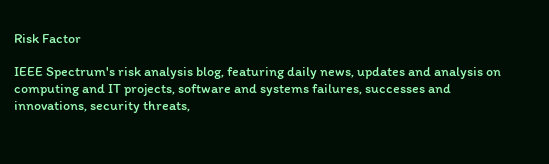Risk Factor

IEEE Spectrum's risk analysis blog, featuring daily news, updates and analysis on computing and IT projects, software and systems failures, successes and innovations, security threats,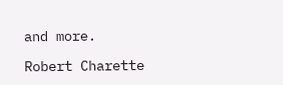and more.

Robert Charette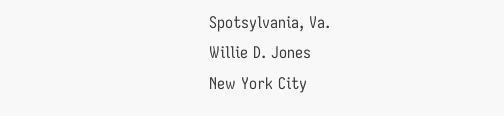Spotsylvania, Va.
Willie D. Jones
New York City